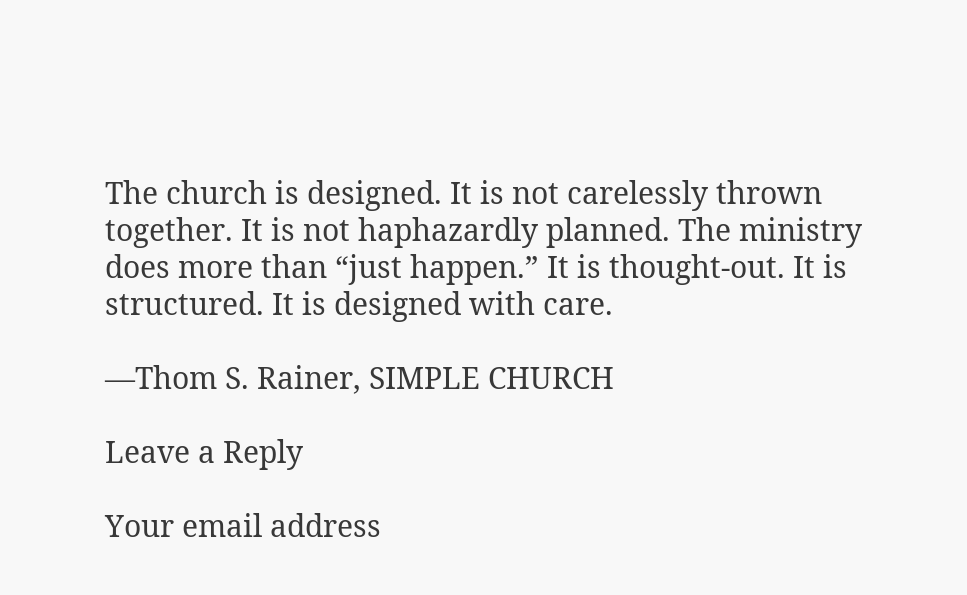The church is designed. It is not carelessly thrown together. It is not haphazardly planned. The ministry does more than “just happen.” It is thought-out. It is structured. It is designed with care.

—Thom S. Rainer, SIMPLE CHURCH

Leave a Reply

Your email address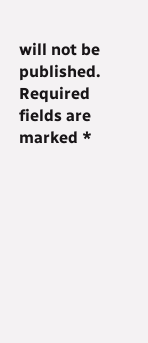will not be published. Required fields are marked *